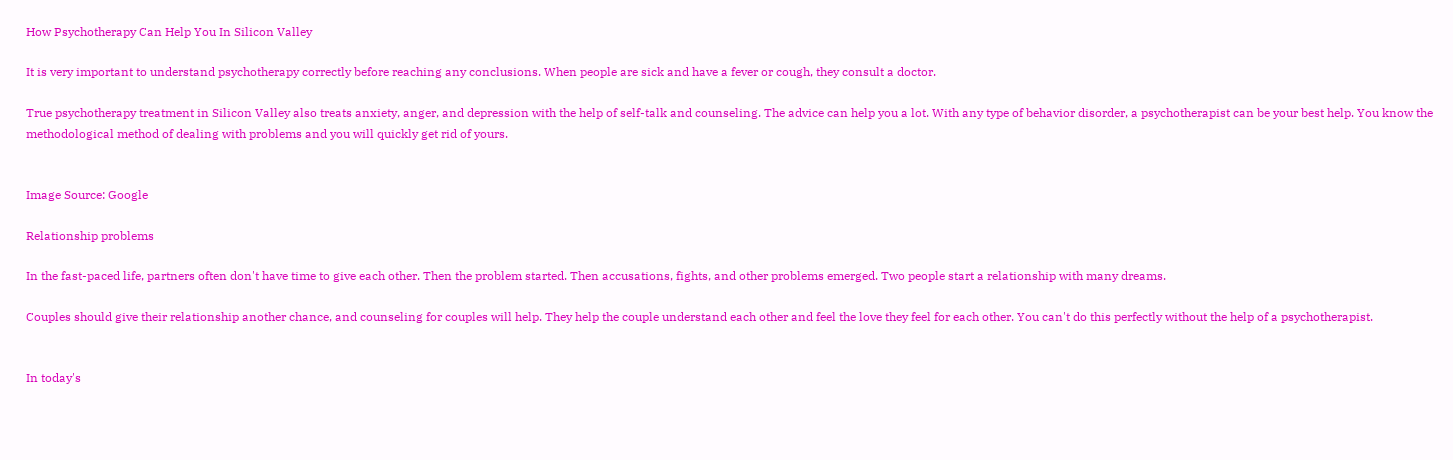How Psychotherapy Can Help You In Silicon Valley

It is very important to understand psychotherapy correctly before reaching any conclusions. When people are sick and have a fever or cough, they consult a doctor.

True psychotherapy treatment in Silicon Valley also treats anxiety, anger, and depression with the help of self-talk and counseling. The advice can help you a lot. With any type of behavior disorder, a psychotherapist can be your best help. You know the methodological method of dealing with problems and you will quickly get rid of yours.


Image Source: Google

Relationship problems

In the fast-paced life, partners often don't have time to give each other. Then the problem started. Then accusations, fights, and other problems emerged. Two people start a relationship with many dreams.

Couples should give their relationship another chance, and counseling for couples will help. They help the couple understand each other and feel the love they feel for each other. You can't do this perfectly without the help of a psychotherapist.


In today's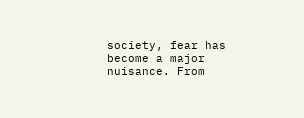society, fear has become a major nuisance. From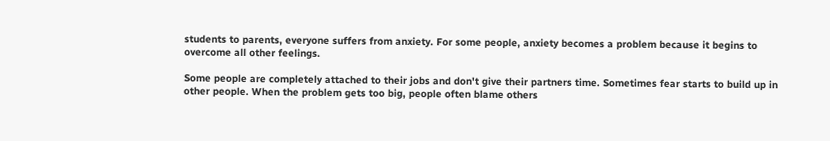students to parents, everyone suffers from anxiety. For some people, anxiety becomes a problem because it begins to overcome all other feelings.

Some people are completely attached to their jobs and don't give their partners time. Sometimes fear starts to build up in other people. When the problem gets too big, people often blame others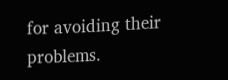for avoiding their problems.